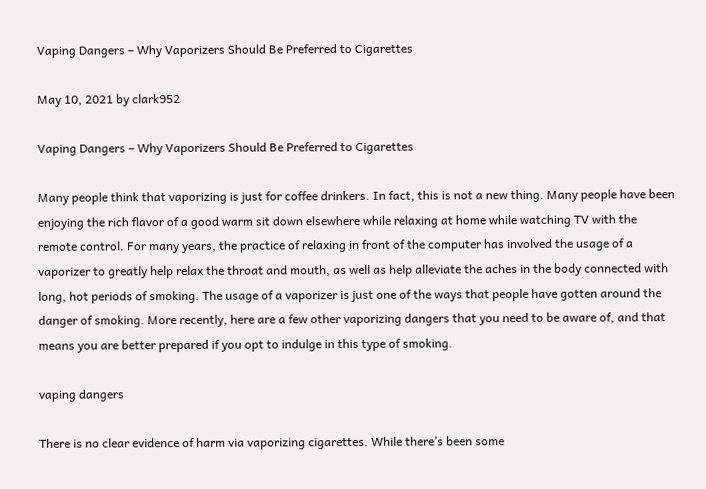Vaping Dangers – Why Vaporizers Should Be Preferred to Cigarettes

May 10, 2021 by clark952

Vaping Dangers – Why Vaporizers Should Be Preferred to Cigarettes

Many people think that vaporizing is just for coffee drinkers. In fact, this is not a new thing. Many people have been enjoying the rich flavor of a good warm sit down elsewhere while relaxing at home while watching TV with the remote control. For many years, the practice of relaxing in front of the computer has involved the usage of a vaporizer to greatly help relax the throat and mouth, as well as help alleviate the aches in the body connected with long, hot periods of smoking. The usage of a vaporizer is just one of the ways that people have gotten around the danger of smoking. More recently, here are a few other vaporizing dangers that you need to be aware of, and that means you are better prepared if you opt to indulge in this type of smoking.

vaping dangers

There is no clear evidence of harm via vaporizing cigarettes. While there’s been some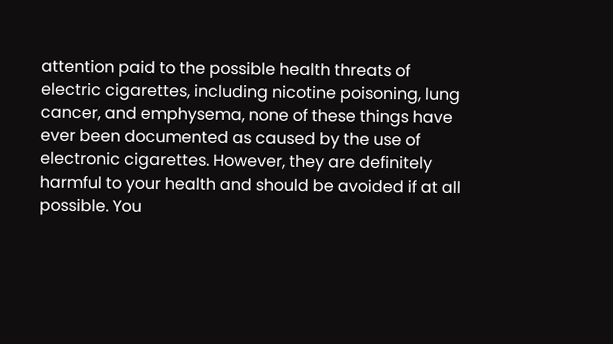attention paid to the possible health threats of electric cigarettes, including nicotine poisoning, lung cancer, and emphysema, none of these things have ever been documented as caused by the use of electronic cigarettes. However, they are definitely harmful to your health and should be avoided if at all possible. You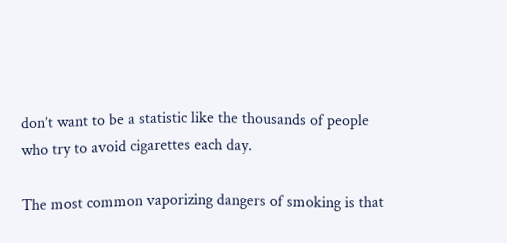don’t want to be a statistic like the thousands of people who try to avoid cigarettes each day.

The most common vaporizing dangers of smoking is that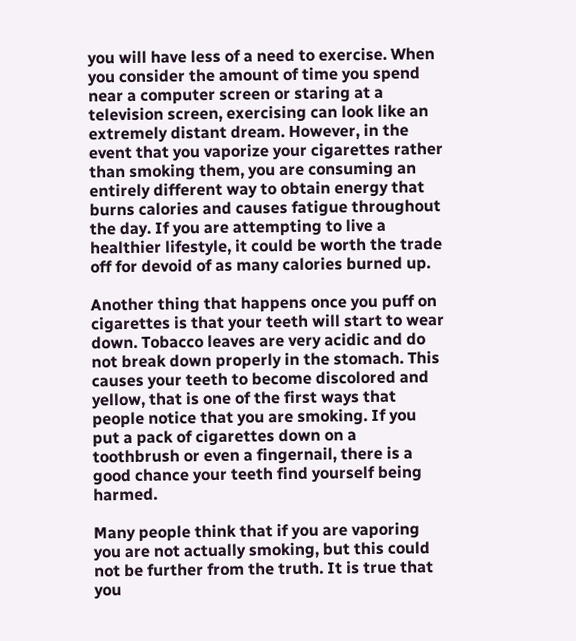you will have less of a need to exercise. When you consider the amount of time you spend near a computer screen or staring at a television screen, exercising can look like an extremely distant dream. However, in the event that you vaporize your cigarettes rather than smoking them, you are consuming an entirely different way to obtain energy that burns calories and causes fatigue throughout the day. If you are attempting to live a healthier lifestyle, it could be worth the trade off for devoid of as many calories burned up.

Another thing that happens once you puff on cigarettes is that your teeth will start to wear down. Tobacco leaves are very acidic and do not break down properly in the stomach. This causes your teeth to become discolored and yellow, that is one of the first ways that people notice that you are smoking. If you put a pack of cigarettes down on a toothbrush or even a fingernail, there is a good chance your teeth find yourself being harmed.

Many people think that if you are vaporing you are not actually smoking, but this could not be further from the truth. It is true that you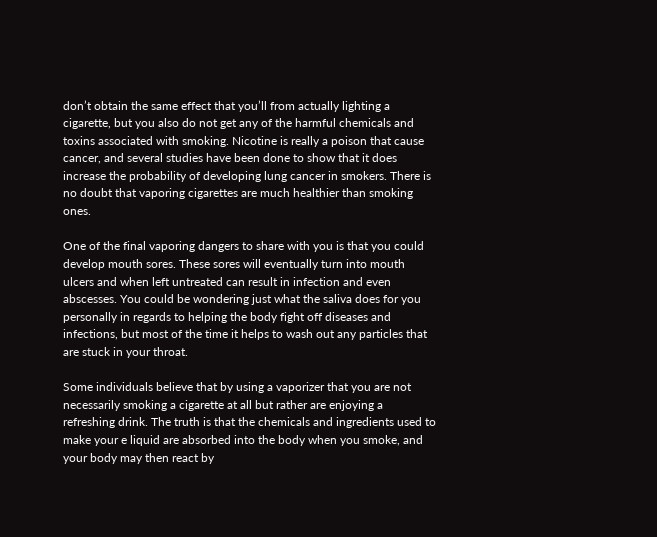don’t obtain the same effect that you’ll from actually lighting a cigarette, but you also do not get any of the harmful chemicals and toxins associated with smoking. Nicotine is really a poison that cause cancer, and several studies have been done to show that it does increase the probability of developing lung cancer in smokers. There is no doubt that vaporing cigarettes are much healthier than smoking ones.

One of the final vaporing dangers to share with you is that you could develop mouth sores. These sores will eventually turn into mouth ulcers and when left untreated can result in infection and even abscesses. You could be wondering just what the saliva does for you personally in regards to helping the body fight off diseases and infections, but most of the time it helps to wash out any particles that are stuck in your throat.

Some individuals believe that by using a vaporizer that you are not necessarily smoking a cigarette at all but rather are enjoying a refreshing drink. The truth is that the chemicals and ingredients used to make your e liquid are absorbed into the body when you smoke, and your body may then react by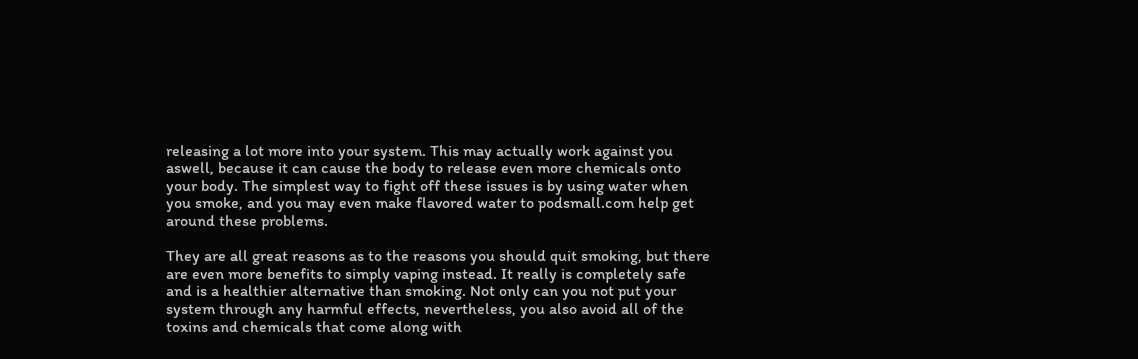releasing a lot more into your system. This may actually work against you aswell, because it can cause the body to release even more chemicals onto your body. The simplest way to fight off these issues is by using water when you smoke, and you may even make flavored water to podsmall.com help get around these problems.

They are all great reasons as to the reasons you should quit smoking, but there are even more benefits to simply vaping instead. It really is completely safe and is a healthier alternative than smoking. Not only can you not put your system through any harmful effects, nevertheless, you also avoid all of the toxins and chemicals that come along with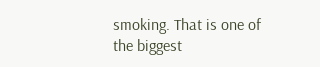smoking. That is one of the biggest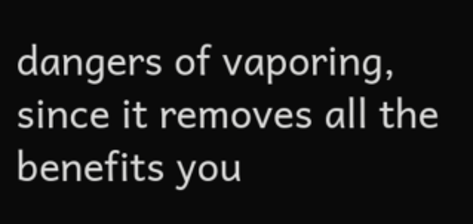dangers of vaporing, since it removes all the benefits you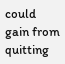could gain from quitting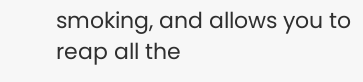smoking, and allows you to reap all the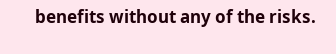benefits without any of the risks.